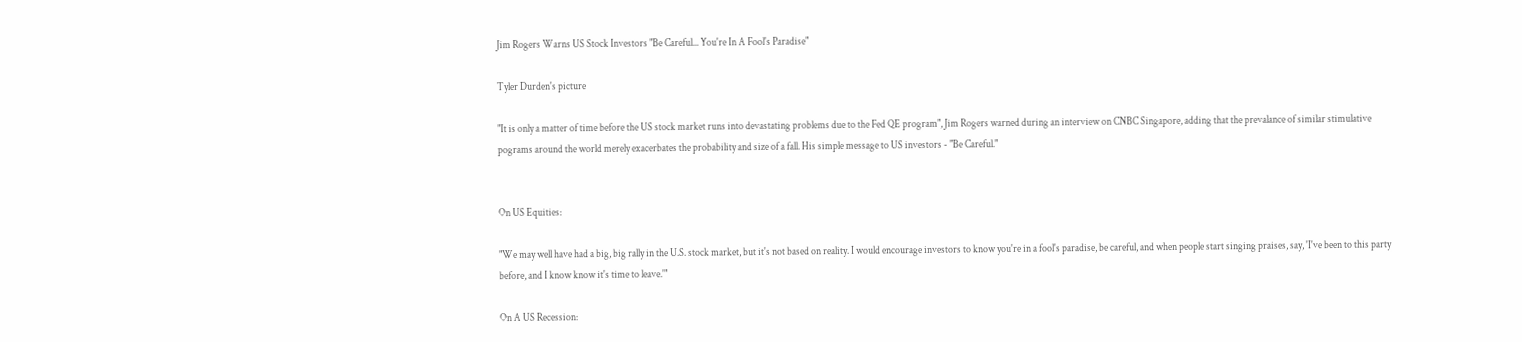Jim Rogers Warns US Stock Investors "Be Careful... You're In A Fool's Paradise"

Tyler Durden's picture

"It is only a matter of time before the US stock market runs into devastating problems due to the Fed QE program", Jim Rogers warned during an interview on CNBC Singapore, adding that the prevalance of similar stimulative pograms around the world merely exacerbates the probability and size of a fall. His simple message to US investors - "Be Careful."


On US Equities:

"We may well have had a big, big rally in the U.S. stock market, but it's not based on reality. I would encourage investors to know you're in a fool's paradise, be careful, and when people start singing praises, say, 'I've been to this party before, and I know know it's time to leave.'"

On A US Recession: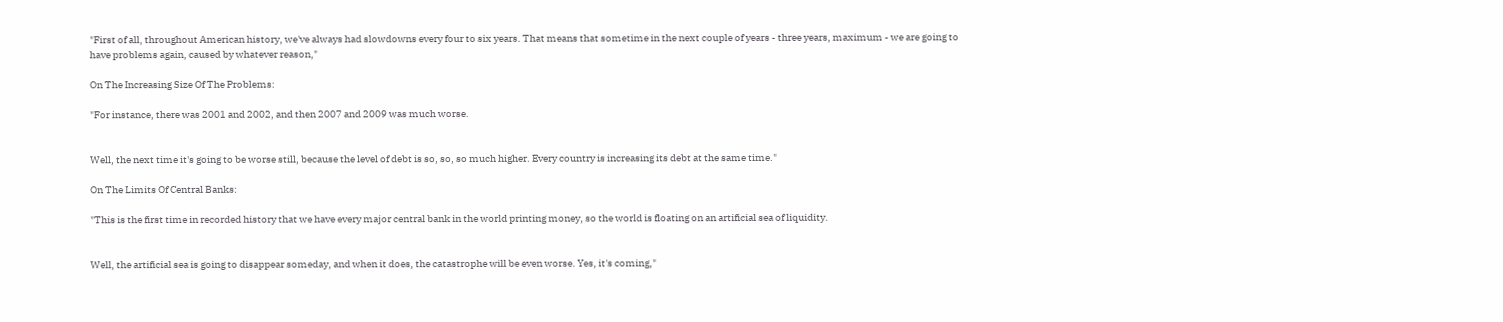"First of all, throughout American history, we've always had slowdowns every four to six years. That means that sometime in the next couple of years - three years, maximum - we are going to have problems again, caused by whatever reason,"

On The Increasing Size Of The Problems:

"For instance, there was 2001 and 2002, and then 2007 and 2009 was much worse.


Well, the next time it's going to be worse still, because the level of debt is so, so, so much higher. Every country is increasing its debt at the same time."

On The Limits Of Central Banks:

"This is the first time in recorded history that we have every major central bank in the world printing money, so the world is floating on an artificial sea of liquidity.


Well, the artificial sea is going to disappear someday, and when it does, the catastrophe will be even worse. Yes, it's coming,"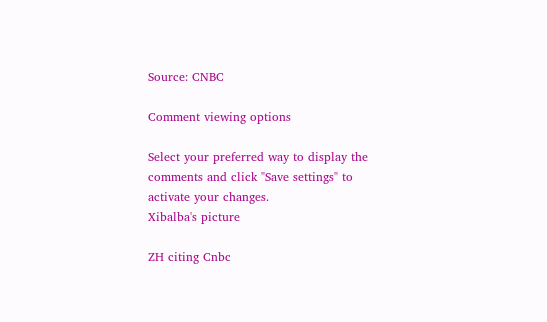Source: CNBC

Comment viewing options

Select your preferred way to display the comments and click "Save settings" to activate your changes.
Xibalba's picture

ZH citing Cnbc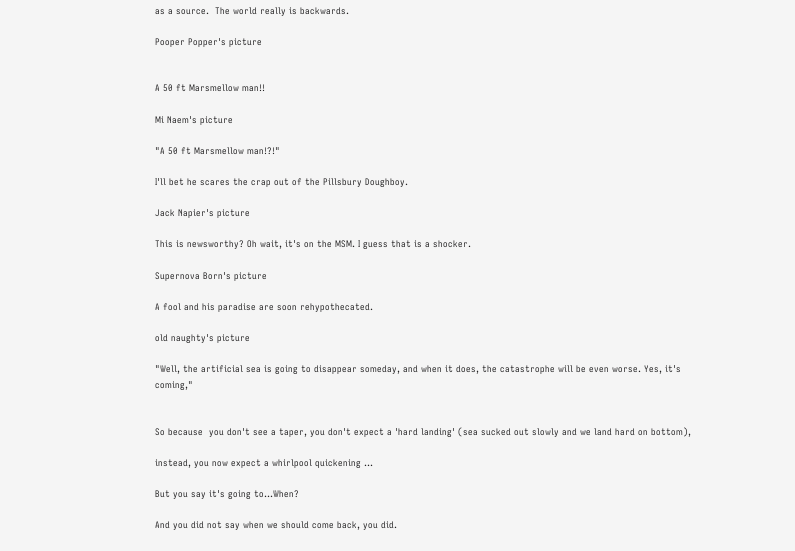as a source.  The world really is backwards.

Pooper Popper's picture


A 50 ft Marsmellow man!!

Mi Naem's picture

"A 50 ft Marsmellow man!?!"

I'll bet he scares the crap out of the Pillsbury Doughboy.

Jack Napier's picture

This is newsworthy? Oh wait, it's on the MSM. I guess that is a shocker.

Supernova Born's picture

A fool and his paradise are soon rehypothecated.

old naughty's picture

"Well, the artificial sea is going to disappear someday, and when it does, the catastrophe will be even worse. Yes, it's coming,"


So because  you don't see a taper, you don't expect a 'hard landing' (sea sucked out slowly and we land hard on bottom),

instead, you now expect a whirlpool quickening ...

But you say it's going to...When?

And you did not say when we should come back, you did.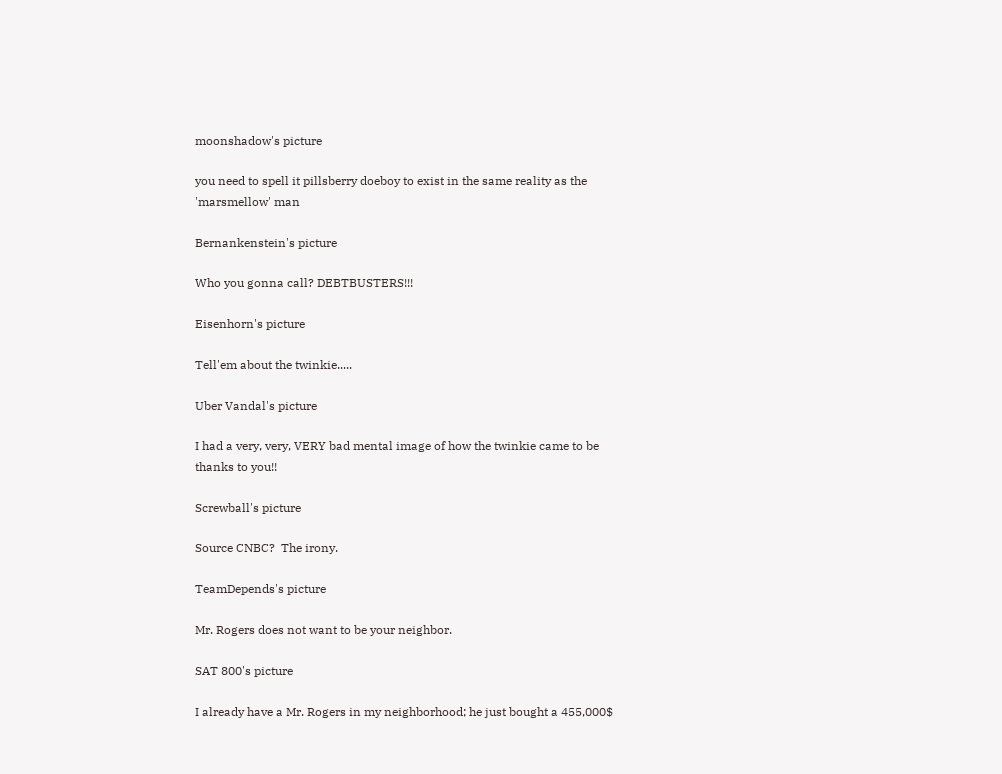moonshadow's picture

you need to spell it pillsberry doeboy to exist in the same reality as the 'marsmellow' man

Bernankenstein's picture

Who you gonna call? DEBTBUSTERS!!!

Eisenhorn's picture

Tell'em about the twinkie.....

Uber Vandal's picture

I had a very, very, VERY bad mental image of how the twinkie came to be thanks to you!!

Screwball's picture

Source CNBC?  The irony.

TeamDepends's picture

Mr. Rogers does not want to be your neighbor.

SAT 800's picture

I already have a Mr. Rogers in my neighborhood; he just bought a 455,000$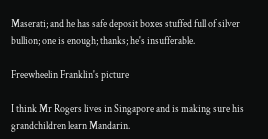Maserati; and he has safe deposit boxes stuffed full of silver bullion; one is enough; thanks; he's insufferable.

Freewheelin Franklin's picture

I think Mr Rogers lives in Singapore and is making sure his grandchildren learn Mandarin.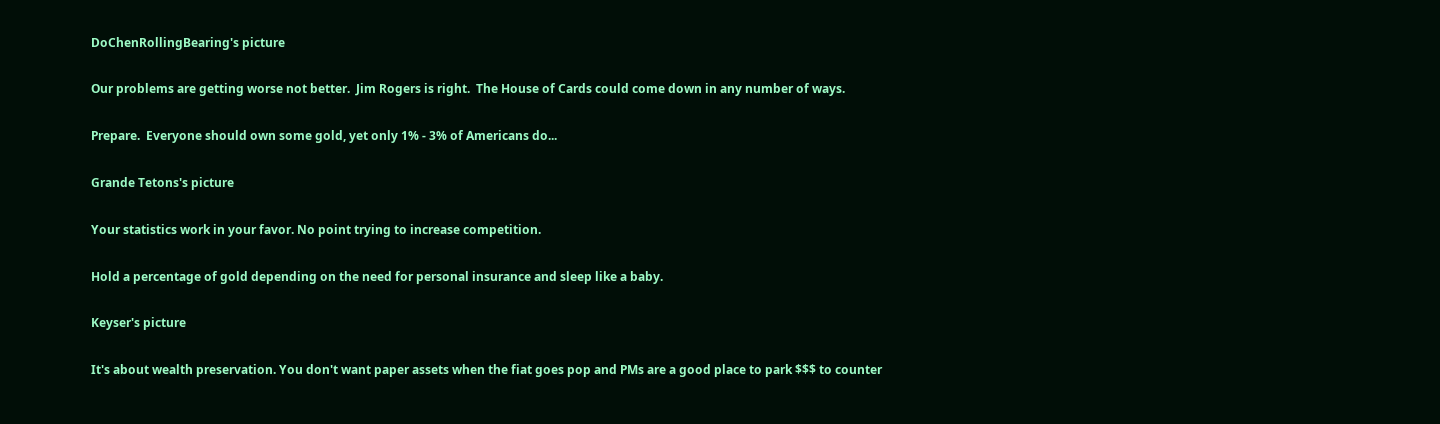DoChenRollingBearing's picture

Our problems are getting worse not better.  Jim Rogers is right.  The House of Cards could come down in any number of ways.

Prepare.  Everyone should own some gold, yet only 1% - 3% of Americans do...

Grande Tetons's picture

Your statistics work in your favor. No point trying to increase competition.

Hold a percentage of gold depending on the need for personal insurance and sleep like a baby.

Keyser's picture

It's about wealth preservation. You don't want paper assets when the fiat goes pop and PMs are a good place to park $$$ to counter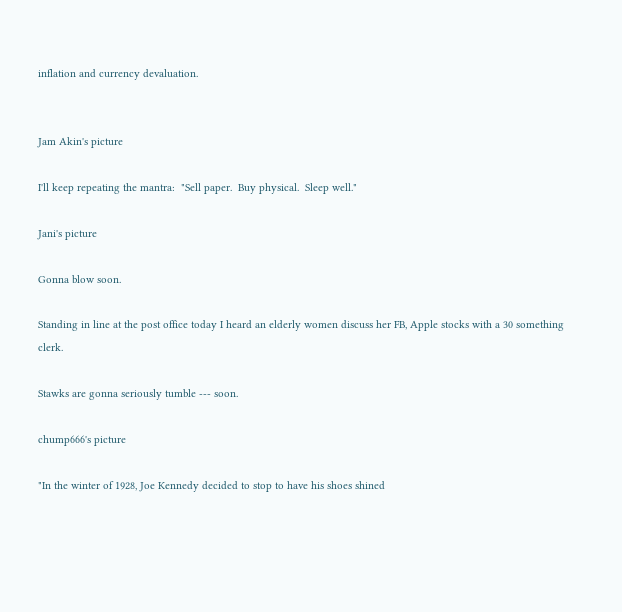inflation and currency devaluation.


Jam Akin's picture

I'll keep repeating the mantra:  "Sell paper.  Buy physical.  Sleep well."

Jani's picture

Gonna blow soon.

Standing in line at the post office today I heard an elderly women discuss her FB, Apple stocks with a 30 something clerk.

Stawks are gonna seriously tumble --- soon.

chump666's picture

"In the winter of 1928, Joe Kennedy decided to stop to have his shoes shined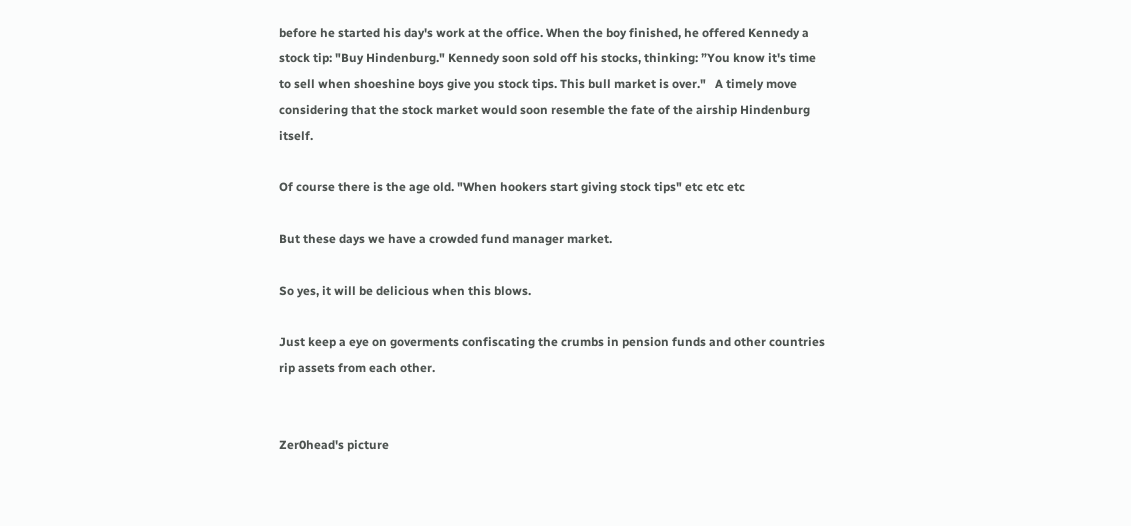before he started his day's work at the office. When the boy finished, he offered Kennedy a stock tip: "Buy Hindenburg." Kennedy soon sold off his stocks, thinking: ”You know it's time to sell when shoeshine boys give you stock tips. This bull market is over."   A timely move considering that the stock market would soon resemble the fate of the airship Hindenburg itself.

Of course there is the age old. "When hookers start giving stock tips" etc etc etc

But these days we have a crowded fund manager market.

So yes, it will be delicious when this blows.

Just keep a eye on goverments confiscating the crumbs in pension funds and other countries rip assets from each other.


Zer0head's picture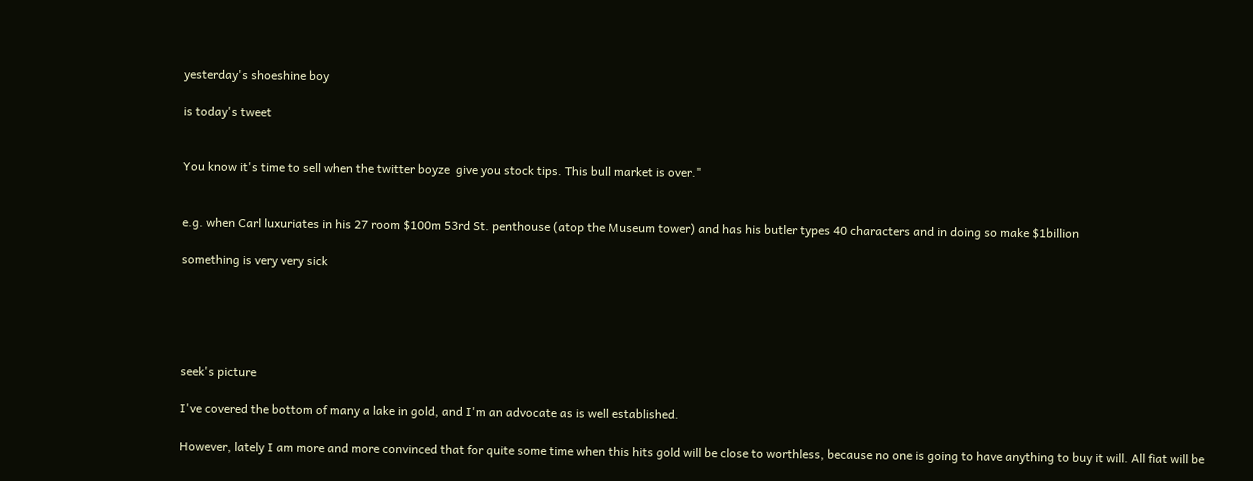yesterday's shoeshine boy

is today's tweet


You know it's time to sell when the twitter boyze  give you stock tips. This bull market is over."


e.g. when Carl luxuriates in his 27 room $100m 53rd St. penthouse (atop the Museum tower) and has his butler types 40 characters and in doing so make $1billion

something is very very sick





seek's picture

I've covered the bottom of many a lake in gold, and I'm an advocate as is well established.

However, lately I am more and more convinced that for quite some time when this hits gold will be close to worthless, because no one is going to have anything to buy it will. All fiat will be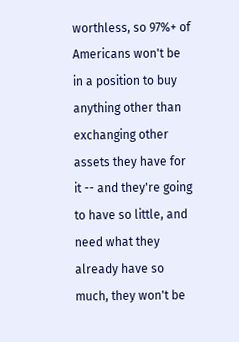worthless, so 97%+ of Americans won't be in a position to buy anything other than exchanging other assets they have for it -- and they're going to have so little, and need what they already have so much, they won't be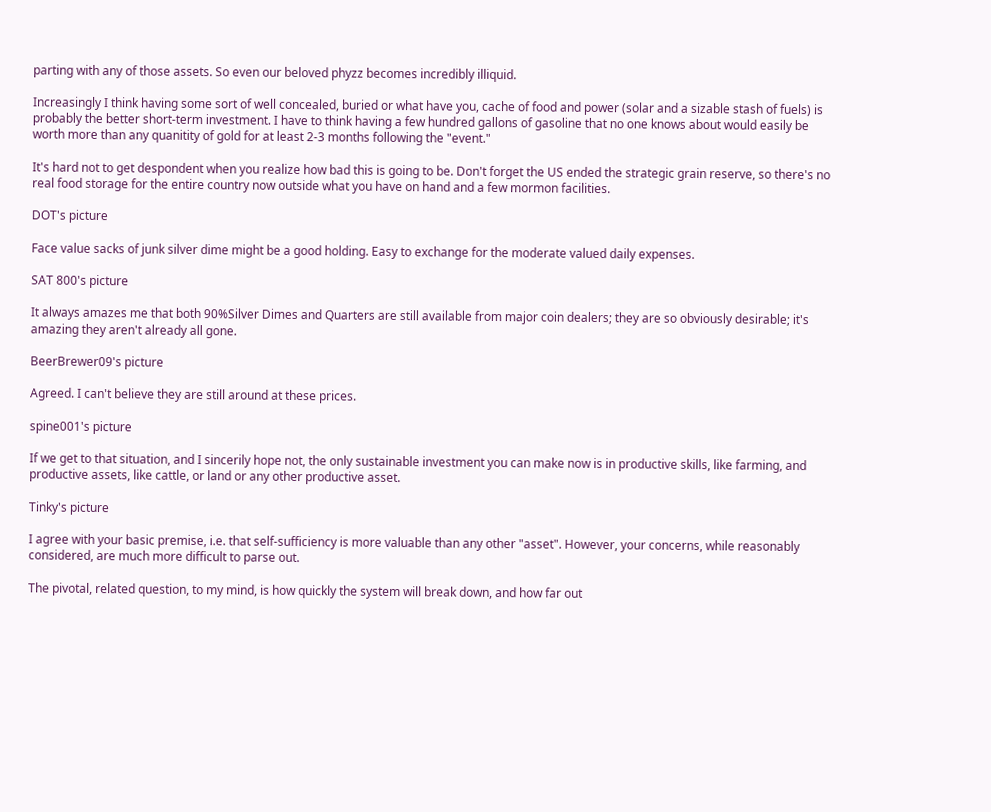parting with any of those assets. So even our beloved phyzz becomes incredibly illiquid.

Increasingly I think having some sort of well concealed, buried or what have you, cache of food and power (solar and a sizable stash of fuels) is probably the better short-term investment. I have to think having a few hundred gallons of gasoline that no one knows about would easily be worth more than any quanitity of gold for at least 2-3 months following the "event."

It's hard not to get despondent when you realize how bad this is going to be. Don't forget the US ended the strategic grain reserve, so there's no real food storage for the entire country now outside what you have on hand and a few mormon facilities.

DOT's picture

Face value sacks of junk silver dime might be a good holding. Easy to exchange for the moderate valued daily expenses.

SAT 800's picture

It always amazes me that both 90%Silver Dimes and Quarters are still available from major coin dealers; they are so obviously desirable; it's amazing they aren't already all gone.

BeerBrewer09's picture

Agreed. I can't believe they are still around at these prices.

spine001's picture

If we get to that situation, and I sincerily hope not, the only sustainable investment you can make now is in productive skills, like farming, and productive assets, like cattle, or land or any other productive asset.

Tinky's picture

I agree with your basic premise, i.e. that self-sufficiency is more valuable than any other "asset". However, your concerns, while reasonably considered, are much more difficult to parse out.

The pivotal, related question, to my mind, is how quickly the system will break down, and how far out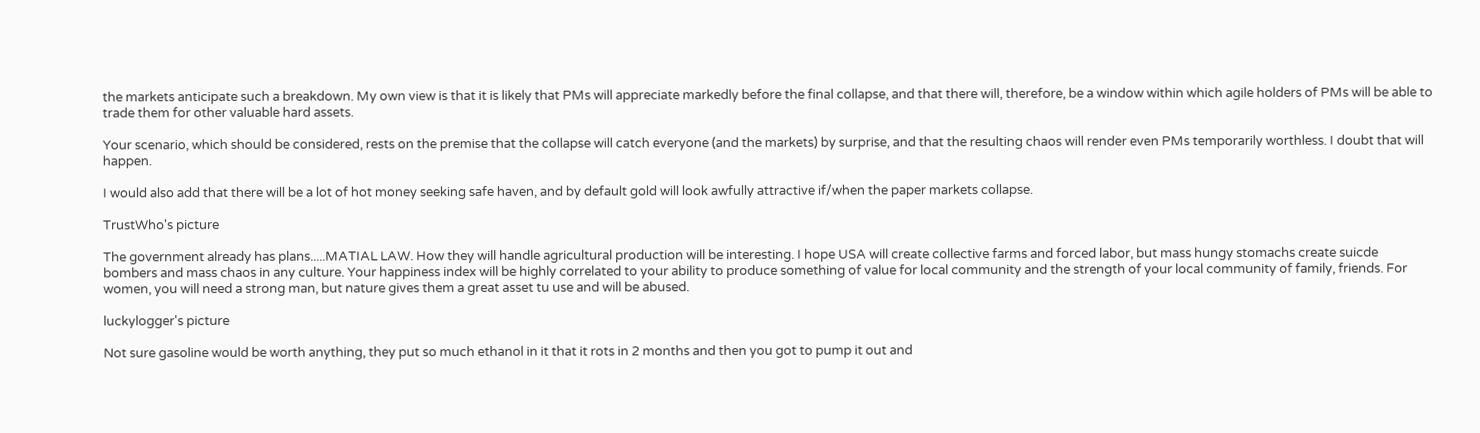the markets anticipate such a breakdown. My own view is that it is likely that PMs will appreciate markedly before the final collapse, and that there will, therefore, be a window within which agile holders of PMs will be able to trade them for other valuable hard assets.

Your scenario, which should be considered, rests on the premise that the collapse will catch everyone (and the markets) by surprise, and that the resulting chaos will render even PMs temporarily worthless. I doubt that will happen.

I would also add that there will be a lot of hot money seeking safe haven, and by default gold will look awfully attractive if/when the paper markets collapse.

TrustWho's picture

The government already has plans.....MATIAL LAW. How they will handle agricultural production will be interesting. I hope USA will create collective farms and forced labor, but mass hungy stomachs create suicde bombers and mass chaos in any culture. Your happiness index will be highly correlated to your ability to produce something of value for local community and the strength of your local community of family, friends. For women, you will need a strong man, but nature gives them a great asset tu use and will be abused.

luckylogger's picture

Not sure gasoline would be worth anything, they put so much ethanol in it that it rots in 2 months and then you got to pump it out and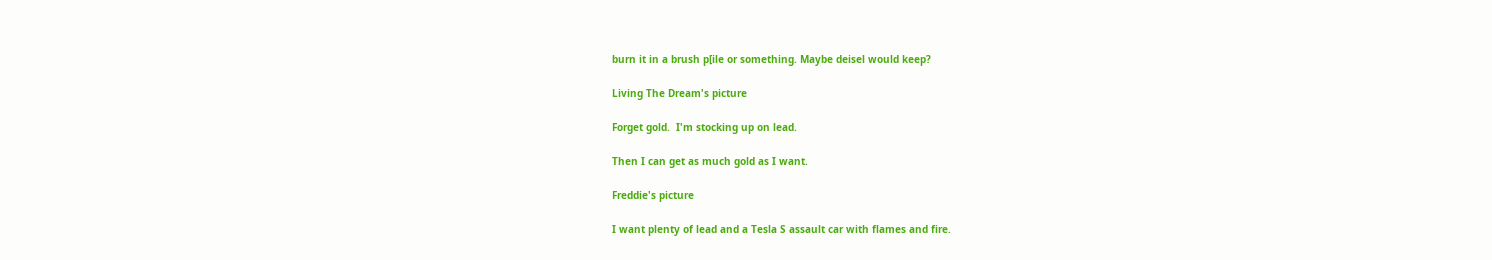burn it in a brush p[ile or something. Maybe deisel would keep?

Living The Dream's picture

Forget gold.  I'm stocking up on lead.

Then I can get as much gold as I want.

Freddie's picture

I want plenty of lead and a Tesla S assault car with flames and fire.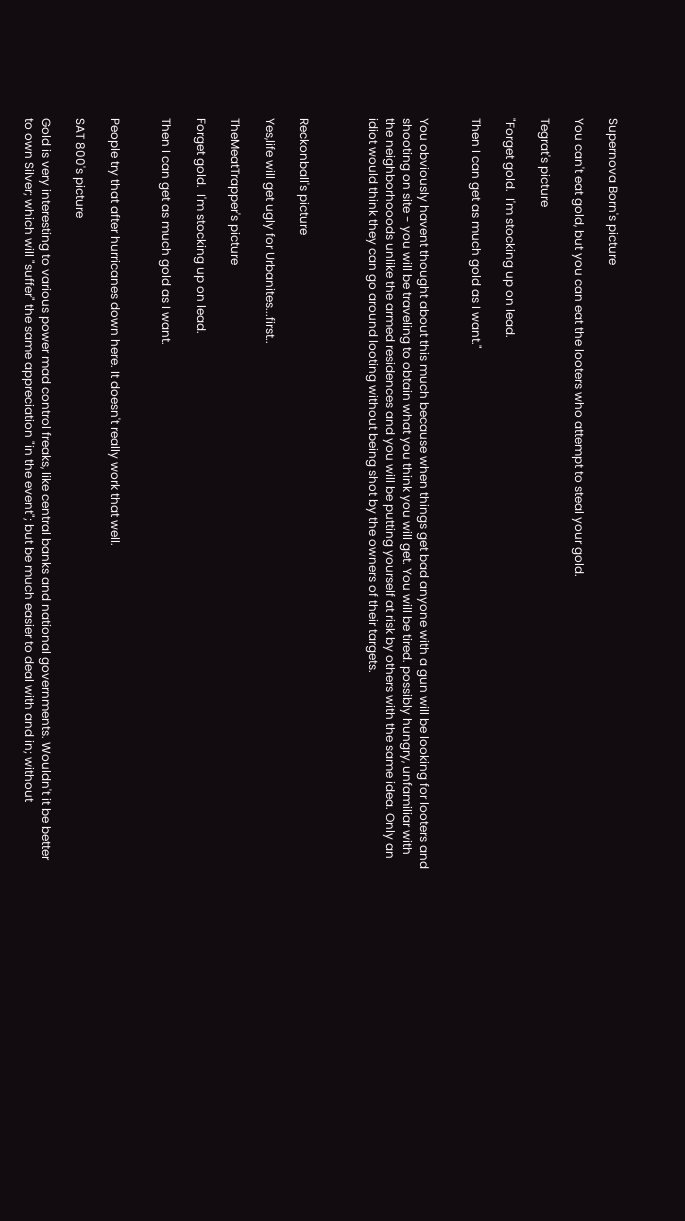Supernova Born's picture

You can't eat gold, but you can eat the looters who attempt to steal your gold.

Tegrat's picture

"Forget gold.  I'm stocking up on lead.

Then I can get as much gold as I want."


You obviously havent thought about this much because when things get bad anyone with a gun will be looking for looters and shooting on site - you will be traveling to obtain what you think you will get. You will be tired. possibly hungry, unfamiliar with the neighborhooods unlike the armed residences and you will be putting yourself at risk by others with the same idea. Only an idiot would think they can go around looting without being shot by the owners of their targets.



Reckonball's picture

Yes,life will get ugly for Urbanites...first..

TheMeatTrapper's picture

Forget gold.  I'm stocking up on lead.

Then I can get as much gold as I want.


People try that after hurricanes down here. It doesn't really work that well.

SAT 800's picture

Gold is very interesting to various power mad control freaks, like central banks and national governments. Wouldn't it be better to own Silver; which will "suffer" the same appreciation "in the event"; but be much easier to deal with and in; without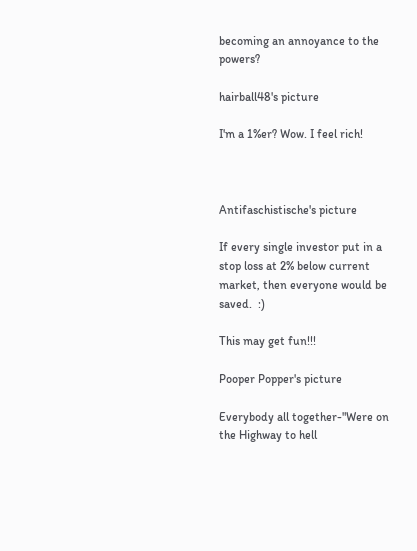becoming an annoyance to the powers?

hairball48's picture

I'm a 1%er? Wow. I feel rich!



Antifaschistische's picture

If every single investor put in a stop loss at 2% below current market, then everyone would be saved.  :)

This may get fun!!!

Pooper Popper's picture

Everybody all together-"Were on the Highway to hell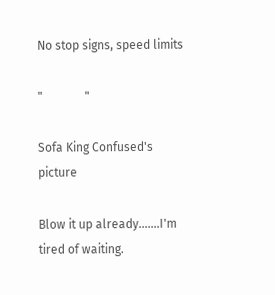No stop signs, speed limits

"              "

Sofa King Confused's picture

Blow it up already.......I'm tired of waiting.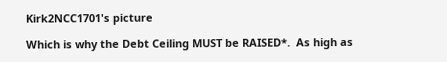Kirk2NCC1701's picture

Which is why the Debt Ceiling MUST be RAISED*.  As high as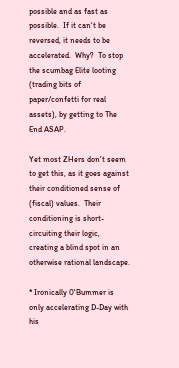possible and as fast as possible.  If it can't be reversed, it needs to be accelerated.  Why?  To stop the scumbag Elite looting (trading bits of paper/confetti for real assets), by getting to The End ASAP.

Yet most ZHers don't seem to get this, as it goes against their conditioned sense of (fiscal) values.  Their conditioning is short-circuiting their logic, creating a blind spot in an otherwise rational landscape.

* Ironically 0'Bummer is only accelerating D-Day with his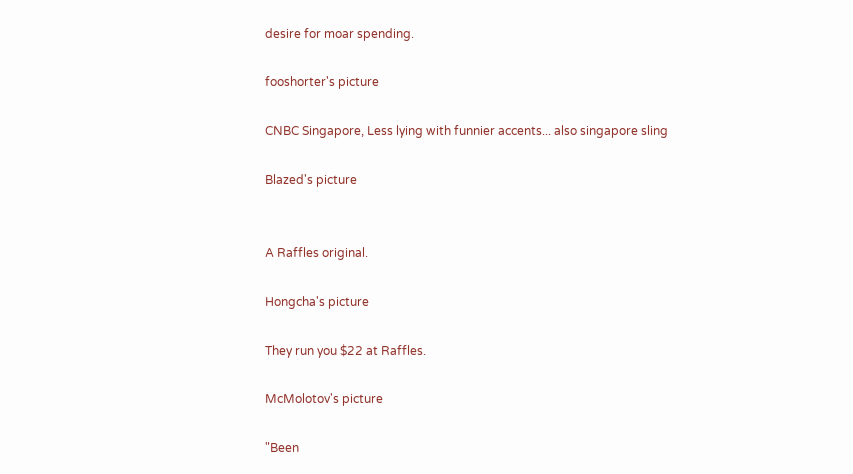desire for moar spending.

fooshorter's picture

CNBC Singapore, Less lying with funnier accents... also singapore sling

Blazed's picture


A Raffles original.

Hongcha's picture

They run you $22 at Raffles.

McMolotov's picture

"Been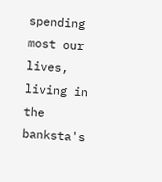spending most our lives, living in the banksta's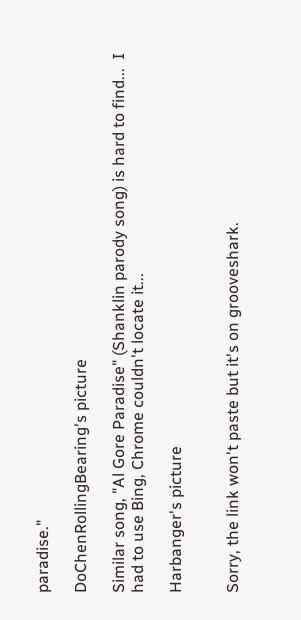paradise."

DoChenRollingBearing's picture

Similar song, "Al Gore Paradise" (Shanklin parody song) is hard to find...  I had to use Bing, Chrome couldn't locate it...

Harbanger's picture


Sorry, the link won't paste but it's on grooveshark.